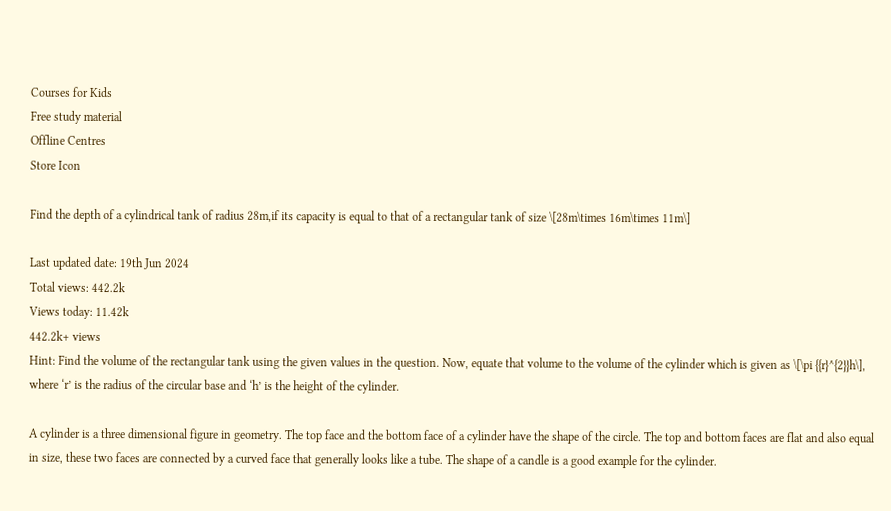Courses for Kids
Free study material
Offline Centres
Store Icon

Find the depth of a cylindrical tank of radius 28m,if its capacity is equal to that of a rectangular tank of size \[28m\times 16m\times 11m\]

Last updated date: 19th Jun 2024
Total views: 442.2k
Views today: 11.42k
442.2k+ views
Hint: Find the volume of the rectangular tank using the given values in the question. Now, equate that volume to the volume of the cylinder which is given as \[\pi {{r}^{2}}h\], where ‘r’ is the radius of the circular base and ‘h’ is the height of the cylinder.

A cylinder is a three dimensional figure in geometry. The top face and the bottom face of a cylinder have the shape of the circle. The top and bottom faces are flat and also equal in size, these two faces are connected by a curved face that generally looks like a tube. The shape of a candle is a good example for the cylinder.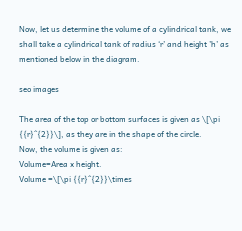Now, let us determine the volume of a cylindrical tank, we shall take a cylindrical tank of radius ‘r’ and height ’h’ as mentioned below in the diagram.

seo images

The area of the top or bottom surfaces is given as \[\pi {{r}^{2}}\], as they are in the shape of the circle.
Now, the volume is given as:
Volume=Area x height.
Volume =\[\pi {{r}^{2}}\times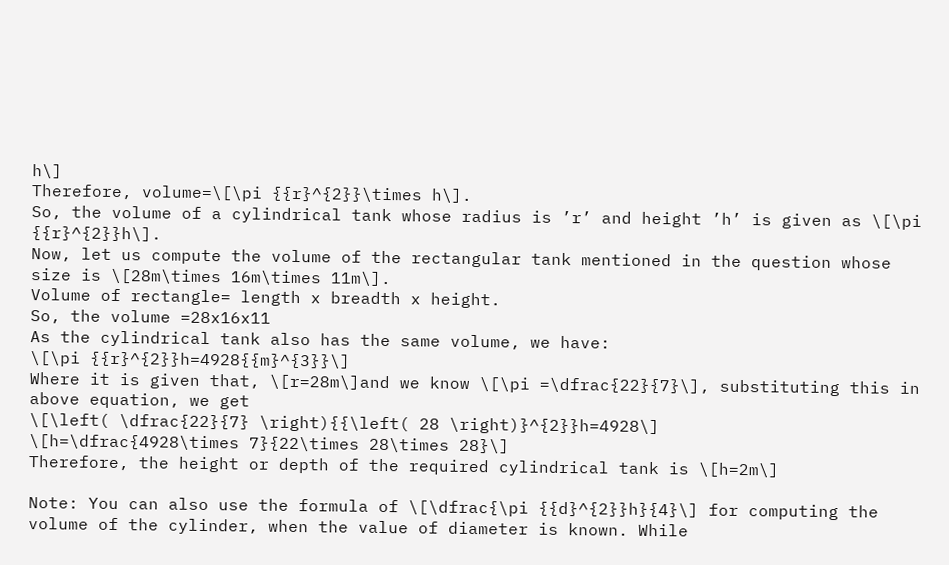h\]
Therefore, volume=\[\pi {{r}^{2}}\times h\].
So, the volume of a cylindrical tank whose radius is ’r’ and height ’h’ is given as \[\pi {{r}^{2}}h\].
Now, let us compute the volume of the rectangular tank mentioned in the question whose size is \[28m\times 16m\times 11m\].
Volume of rectangle= length x breadth x height.
So, the volume =28x16x11
As the cylindrical tank also has the same volume, we have:
\[\pi {{r}^{2}}h=4928{{m}^{3}}\]
Where it is given that, \[r=28m\]and we know \[\pi =\dfrac{22}{7}\], substituting this in above equation, we get
\[\left( \dfrac{22}{7} \right){{\left( 28 \right)}^{2}}h=4928\]
\[h=\dfrac{4928\times 7}{22\times 28\times 28}\]
Therefore, the height or depth of the required cylindrical tank is \[h=2m\]

Note: You can also use the formula of \[\dfrac{\pi {{d}^{2}}h}{4}\] for computing the volume of the cylinder, when the value of diameter is known. While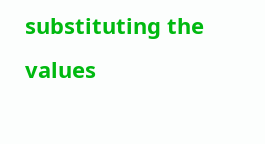substituting the values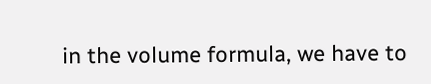in the volume formula, we have to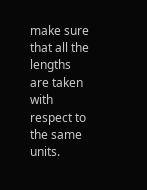make sure that all the lengths are taken with respect to the same units.